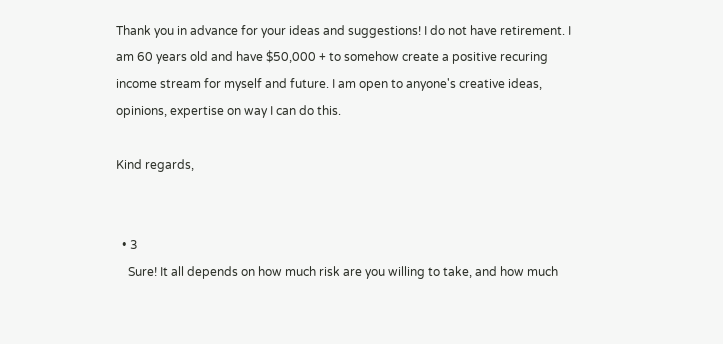Thank you in advance for your ideas and suggestions! I do not have retirement. I am 60 years old and have $50,000 + to somehow create a positive recuring income stream for myself and future. I am open to anyone's creative ideas, opinions, expertise on way I can do this.

Kind regards,


  • 3
    Sure! It all depends on how much risk are you willing to take, and how much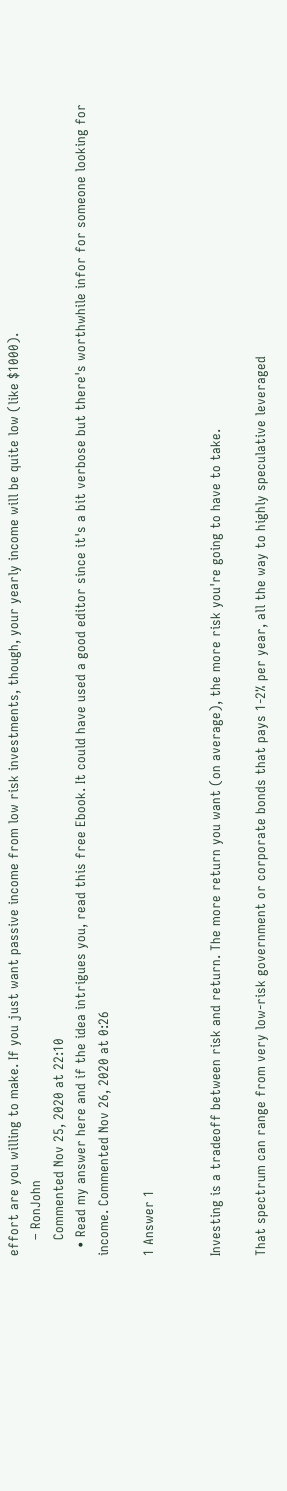effort are you willing to make. If you just want passive income from low risk investments, though, your yearly income will be quite low (like $1000).
    – RonJohn
    Commented Nov 25, 2020 at 22:10
  • Read my answer here and if the idea intrigues you, read this free Ebook. It could have used a good editor since it's a bit verbose but there's worthwhile infor for someone looking for income. Commented Nov 26, 2020 at 0:26

1 Answer 1


Investing is a tradeoff between risk and return. The more return you want (on average), the more risk you're going to have to take.

That spectrum can range from very low-risk government or corporate bonds that pays 1-2% per year, all the way to highly speculative leveraged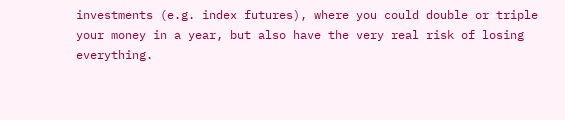investments (e.g. index futures), where you could double or triple your money in a year, but also have the very real risk of losing everything.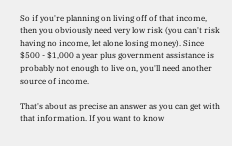So if you're planning on living off of that income, then you obviously need very low risk (you can't risk having no income, let alone losing money). Since $500 - $1,000 a year plus government assistance is probably not enough to live on, you'll need another source of income.

That's about as precise an answer as you can get with that information. If you want to know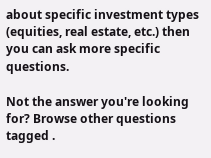about specific investment types (equities, real estate, etc.) then you can ask more specific questions.

Not the answer you're looking for? Browse other questions tagged .